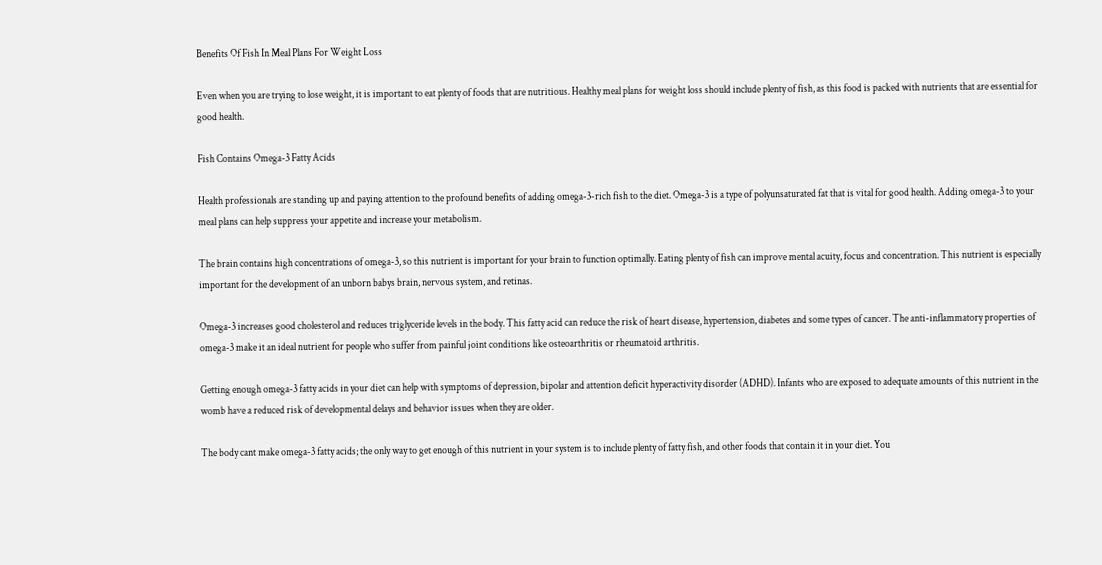Benefits Of Fish In Meal Plans For Weight Loss

Even when you are trying to lose weight, it is important to eat plenty of foods that are nutritious. Healthy meal plans for weight loss should include plenty of fish, as this food is packed with nutrients that are essential for good health.

Fish Contains Omega-3 Fatty Acids

Health professionals are standing up and paying attention to the profound benefits of adding omega-3-rich fish to the diet. Omega-3 is a type of polyunsaturated fat that is vital for good health. Adding omega-3 to your meal plans can help suppress your appetite and increase your metabolism.

The brain contains high concentrations of omega-3, so this nutrient is important for your brain to function optimally. Eating plenty of fish can improve mental acuity, focus and concentration. This nutrient is especially important for the development of an unborn babys brain, nervous system, and retinas.

Omega-3 increases good cholesterol and reduces triglyceride levels in the body. This fatty acid can reduce the risk of heart disease, hypertension, diabetes and some types of cancer. The anti-inflammatory properties of omega-3 make it an ideal nutrient for people who suffer from painful joint conditions like osteoarthritis or rheumatoid arthritis.

Getting enough omega-3 fatty acids in your diet can help with symptoms of depression, bipolar and attention deficit hyperactivity disorder (ADHD). Infants who are exposed to adequate amounts of this nutrient in the womb have a reduced risk of developmental delays and behavior issues when they are older.

The body cant make omega-3 fatty acids; the only way to get enough of this nutrient in your system is to include plenty of fatty fish, and other foods that contain it in your diet. You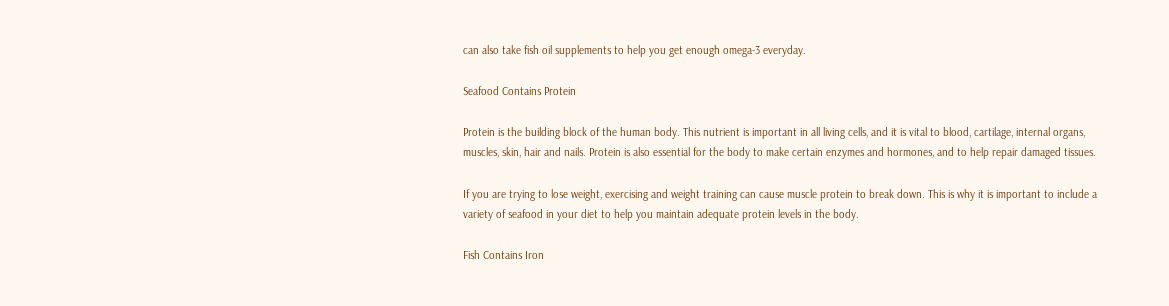can also take fish oil supplements to help you get enough omega-3 everyday.

Seafood Contains Protein

Protein is the building block of the human body. This nutrient is important in all living cells, and it is vital to blood, cartilage, internal organs, muscles, skin, hair and nails. Protein is also essential for the body to make certain enzymes and hormones, and to help repair damaged tissues.

If you are trying to lose weight, exercising and weight training can cause muscle protein to break down. This is why it is important to include a variety of seafood in your diet to help you maintain adequate protein levels in the body.

Fish Contains Iron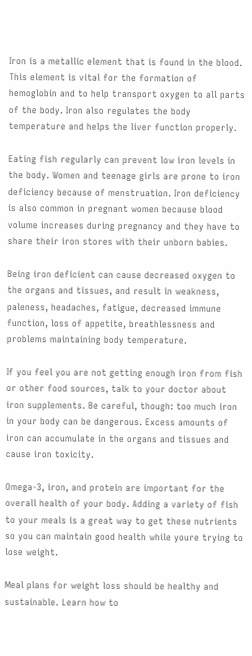Iron is a metallic element that is found in the blood. This element is vital for the formation of hemoglobin and to help transport oxygen to all parts of the body. Iron also regulates the body temperature and helps the liver function properly.

Eating fish regularly can prevent low iron levels in the body. Women and teenage girls are prone to iron deficiency because of menstruation. Iron deficiency is also common in pregnant women because blood volume increases during pregnancy and they have to share their iron stores with their unborn babies.

Being iron deficient can cause decreased oxygen to the organs and tissues, and result in weakness, paleness, headaches, fatigue, decreased immune function, loss of appetite, breathlessness and problems maintaining body temperature.

If you feel you are not getting enough iron from fish or other food sources, talk to your doctor about iron supplements. Be careful, though: too much iron in your body can be dangerous. Excess amounts of iron can accumulate in the organs and tissues and cause iron toxicity.

Omega-3, iron, and protein are important for the overall health of your body. Adding a variety of fish to your meals is a great way to get these nutrients so you can maintain good health while youre trying to lose weight.

Meal plans for weight loss should be healthy and sustainable. Learn how to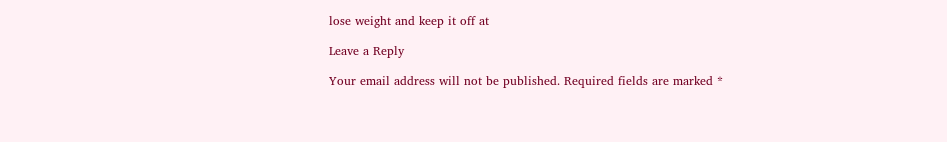lose weight and keep it off at

Leave a Reply

Your email address will not be published. Required fields are marked *